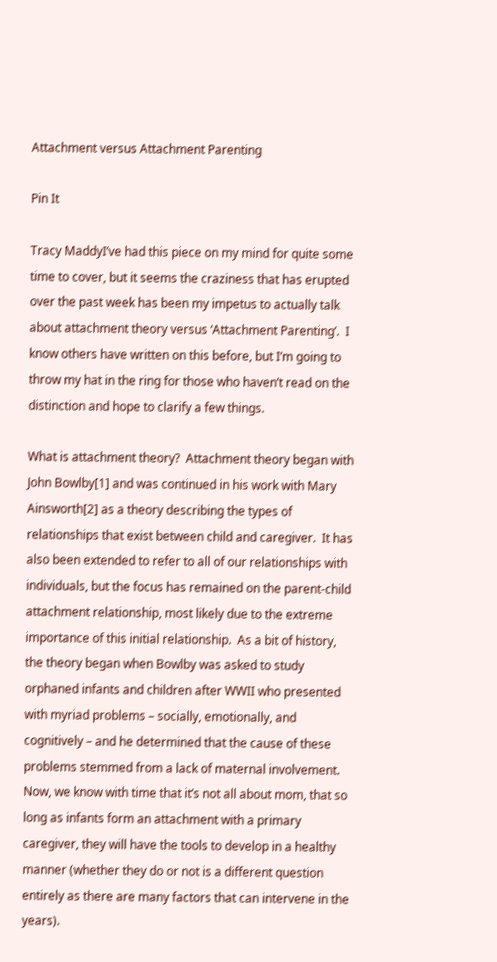Attachment versus Attachment Parenting

Pin It

Tracy MaddyI’ve had this piece on my mind for quite some time to cover, but it seems the craziness that has erupted over the past week has been my impetus to actually talk about attachment theory versus ‘Attachment Parenting’.  I know others have written on this before, but I’m going to throw my hat in the ring for those who haven’t read on the distinction and hope to clarify a few things.

What is attachment theory?  Attachment theory began with John Bowlby[1] and was continued in his work with Mary Ainsworth[2] as a theory describing the types of relationships that exist between child and caregiver.  It has also been extended to refer to all of our relationships with individuals, but the focus has remained on the parent-child attachment relationship, most likely due to the extreme importance of this initial relationship.  As a bit of history, the theory began when Bowlby was asked to study orphaned infants and children after WWII who presented with myriad problems – socially, emotionally, and cognitively – and he determined that the cause of these problems stemmed from a lack of maternal involvement.  Now, we know with time that it’s not all about mom, that so long as infants form an attachment with a primary caregiver, they will have the tools to develop in a healthy manner (whether they do or not is a different question entirely as there are many factors that can intervene in the years).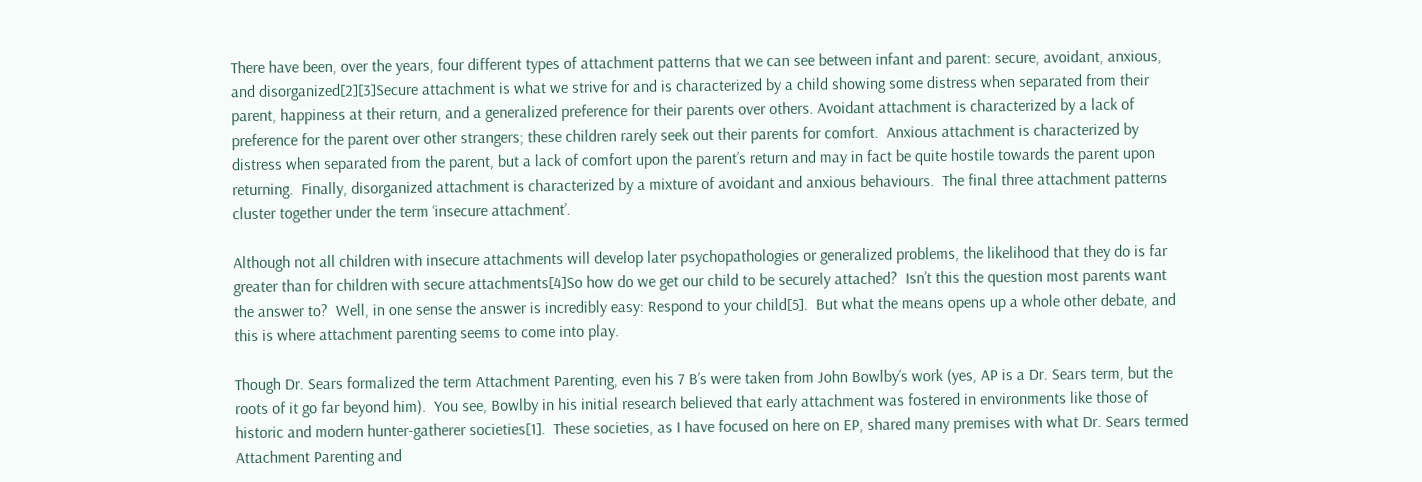There have been, over the years, four different types of attachment patterns that we can see between infant and parent: secure, avoidant, anxious, and disorganized[2][3]Secure attachment is what we strive for and is characterized by a child showing some distress when separated from their parent, happiness at their return, and a generalized preference for their parents over others. Avoidant attachment is characterized by a lack of preference for the parent over other strangers; these children rarely seek out their parents for comfort.  Anxious attachment is characterized by distress when separated from the parent, but a lack of comfort upon the parent’s return and may in fact be quite hostile towards the parent upon returning.  Finally, disorganized attachment is characterized by a mixture of avoidant and anxious behaviours.  The final three attachment patterns cluster together under the term ‘insecure attachment’.

Although not all children with insecure attachments will develop later psychopathologies or generalized problems, the likelihood that they do is far greater than for children with secure attachments[4]So how do we get our child to be securely attached?  Isn’t this the question most parents want the answer to?  Well, in one sense the answer is incredibly easy: Respond to your child[5].  But what the means opens up a whole other debate, and this is where attachment parenting seems to come into play.

Though Dr. Sears formalized the term Attachment Parenting, even his 7 B’s were taken from John Bowlby’s work (yes, AP is a Dr. Sears term, but the roots of it go far beyond him).  You see, Bowlby in his initial research believed that early attachment was fostered in environments like those of historic and modern hunter-gatherer societies[1].  These societies, as I have focused on here on EP, shared many premises with what Dr. Sears termed Attachment Parenting and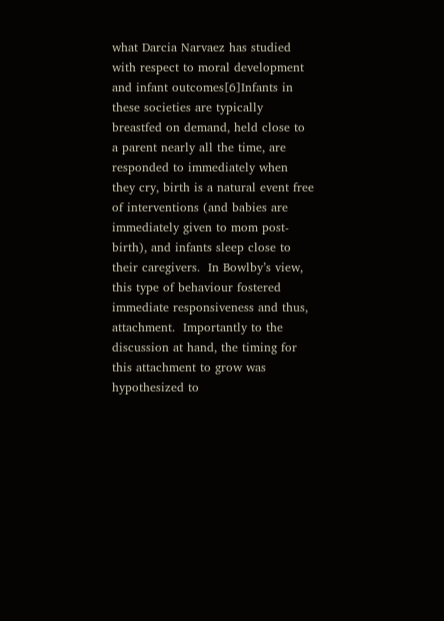what Darcia Narvaez has studied with respect to moral development and infant outcomes[6]Infants in these societies are typically breastfed on demand, held close to a parent nearly all the time, are responded to immediately when they cry, birth is a natural event free of interventions (and babies are immediately given to mom post-birth), and infants sleep close to their caregivers.  In Bowlby’s view, this type of behaviour fostered immediate responsiveness and thus, attachment.  Importantly to the discussion at hand, the timing for this attachment to grow was hypothesized to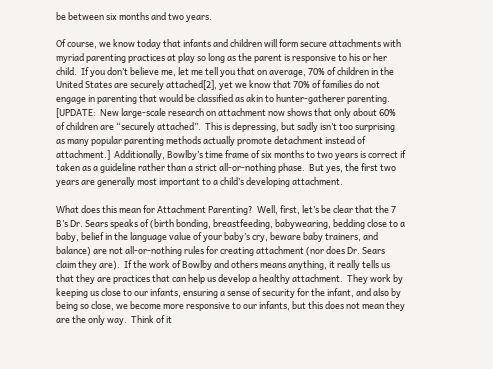be between six months and two years.

Of course, we know today that infants and children will form secure attachments with myriad parenting practices at play so long as the parent is responsive to his or her child.  If you don’t believe me, let me tell you that on average, 70% of children in the United States are securely attached[2], yet we know that 70% of families do not engage in parenting that would be classified as akin to hunter-gatherer parenting.  [UPDATE:  New large-scale research on attachment now shows that only about 60% of children are “securely attached”.  This is depressing, but sadly isn’t too surprising as many popular parenting methods actually promote detachment instead of attachment.]  Additionally, Bowlby’s time frame of six months to two years is correct if taken as a guideline rather than a strict all-or-nothing phase.  But yes, the first two years are generally most important to a child’s developing attachment.

What does this mean for Attachment Parenting?  Well, first, let’s be clear that the 7 B’s Dr. Sears speaks of (birth bonding, breastfeeding, babywearing, bedding close to a baby, belief in the language value of your baby’s cry, beware baby trainers, and balance) are not all-or-nothing rules for creating attachment (nor does Dr. Sears claim they are).  If the work of Bowlby and others means anything, it really tells us that they are practices that can help us develop a healthy attachment.  They work by keeping us close to our infants, ensuring a sense of security for the infant, and also by being so close, we become more responsive to our infants, but this does not mean they are the only way.  Think of it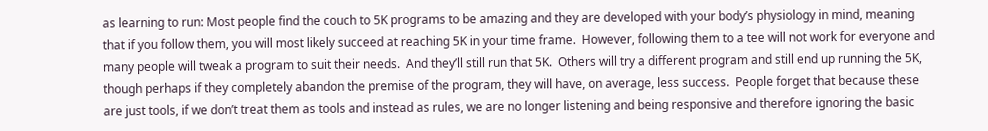as learning to run: Most people find the couch to 5K programs to be amazing and they are developed with your body’s physiology in mind, meaning that if you follow them, you will most likely succeed at reaching 5K in your time frame.  However, following them to a tee will not work for everyone and many people will tweak a program to suit their needs.  And they’ll still run that 5K.  Others will try a different program and still end up running the 5K, though perhaps if they completely abandon the premise of the program, they will have, on average, less success.  People forget that because these are just tools, if we don’t treat them as tools and instead as rules, we are no longer listening and being responsive and therefore ignoring the basic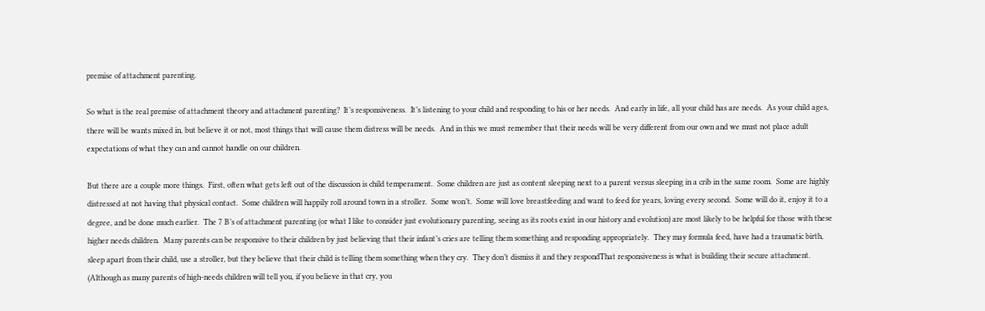premise of attachment parenting.

So what is the real premise of attachment theory and attachment parenting?  It’s responsiveness.  It’s listening to your child and responding to his or her needs.  And early in life, all your child has are needs.  As your child ages, there will be wants mixed in, but believe it or not, most things that will cause them distress will be needs.  And in this we must remember that their needs will be very different from our own and we must not place adult expectations of what they can and cannot handle on our children.

But there are a couple more things.  First, often what gets left out of the discussion is child temperament.  Some children are just as content sleeping next to a parent versus sleeping in a crib in the same room.  Some are highly distressed at not having that physical contact.  Some children will happily roll around town in a stroller.  Some won’t.  Some will love breastfeeding and want to feed for years, loving every second.  Some will do it, enjoy it to a degree, and be done much earlier.  The 7 B’s of attachment parenting (or what I like to consider just evolutionary parenting, seeing as its roots exist in our history and evolution) are most likely to be helpful for those with these higher needs children.  Many parents can be responsive to their children by just believing that their infant’s cries are telling them something and responding appropriately.  They may formula feed, have had a traumatic birth, sleep apart from their child, use a stroller, but they believe that their child is telling them something when they cry.  They don’t dismiss it and they respondThat responsiveness is what is building their secure attachment.  (Although as many parents of high-needs children will tell you, if you believe in that cry, you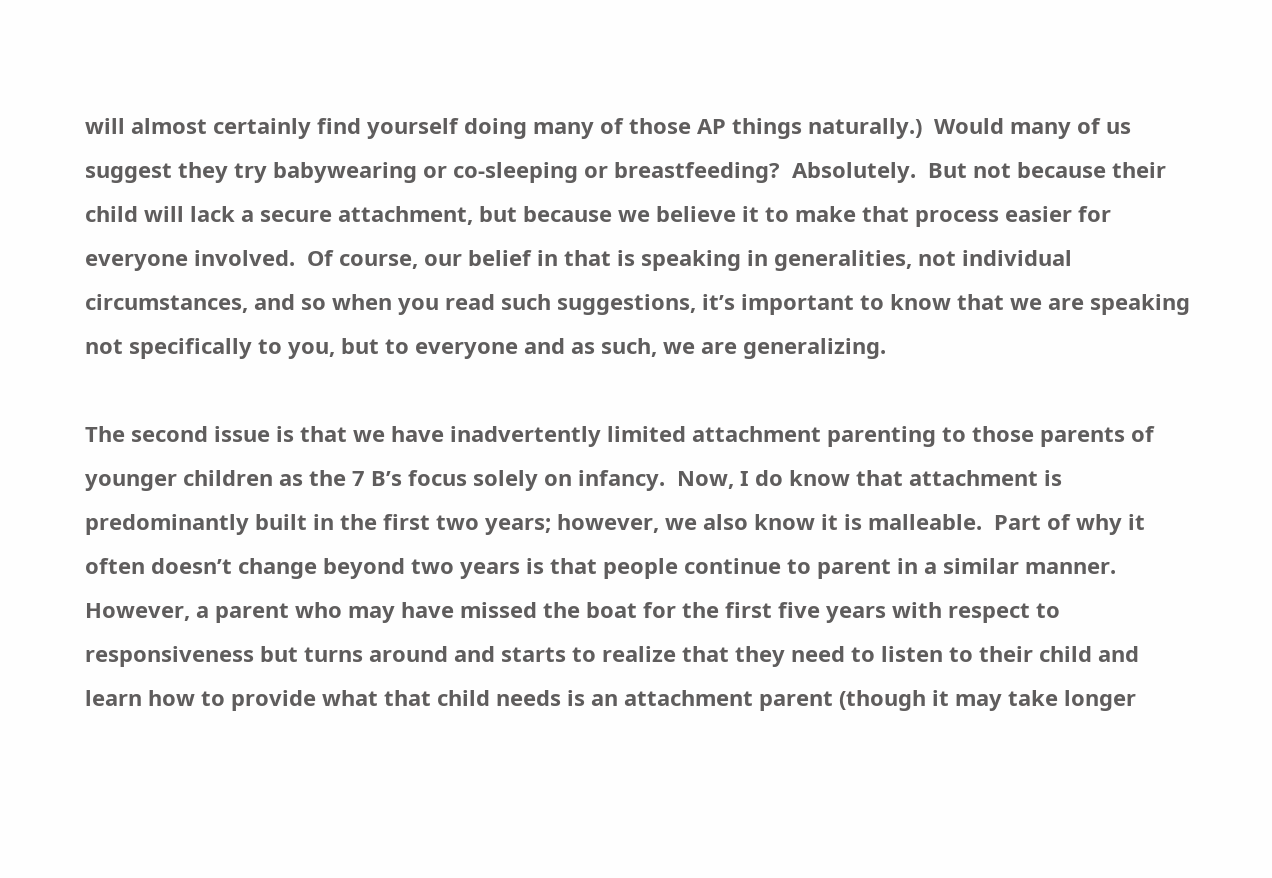will almost certainly find yourself doing many of those AP things naturally.)  Would many of us suggest they try babywearing or co-sleeping or breastfeeding?  Absolutely.  But not because their child will lack a secure attachment, but because we believe it to make that process easier for everyone involved.  Of course, our belief in that is speaking in generalities, not individual circumstances, and so when you read such suggestions, it’s important to know that we are speaking not specifically to you, but to everyone and as such, we are generalizing.

The second issue is that we have inadvertently limited attachment parenting to those parents of younger children as the 7 B’s focus solely on infancy.  Now, I do know that attachment is predominantly built in the first two years; however, we also know it is malleable.  Part of why it often doesn’t change beyond two years is that people continue to parent in a similar manner.  However, a parent who may have missed the boat for the first five years with respect to responsiveness but turns around and starts to realize that they need to listen to their child and learn how to provide what that child needs is an attachment parent (though it may take longer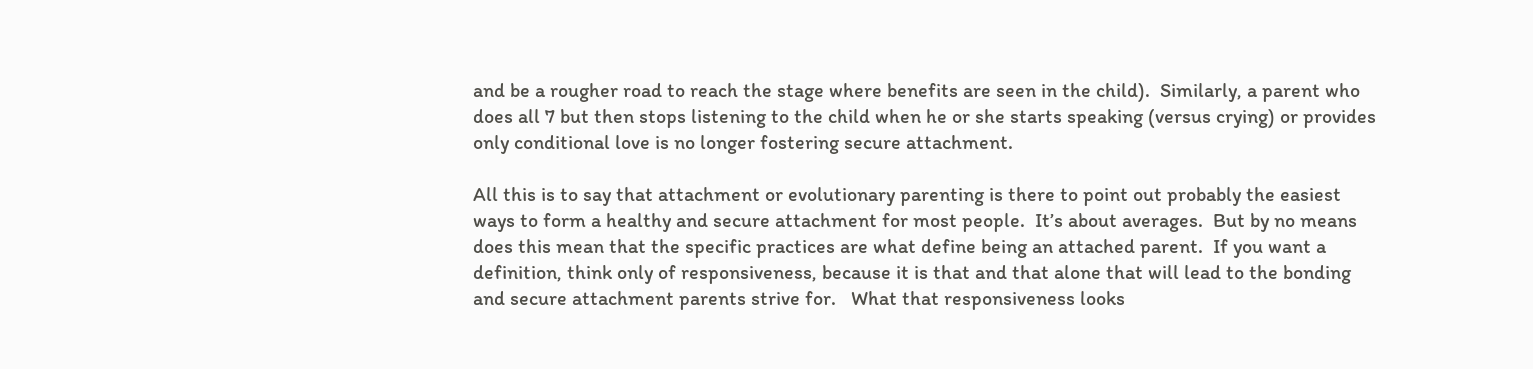and be a rougher road to reach the stage where benefits are seen in the child).  Similarly, a parent who does all 7 but then stops listening to the child when he or she starts speaking (versus crying) or provides only conditional love is no longer fostering secure attachment.

All this is to say that attachment or evolutionary parenting is there to point out probably the easiest ways to form a healthy and secure attachment for most people.  It’s about averages.  But by no means does this mean that the specific practices are what define being an attached parent.  If you want a definition, think only of responsiveness, because it is that and that alone that will lead to the bonding and secure attachment parents strive for.   What that responsiveness looks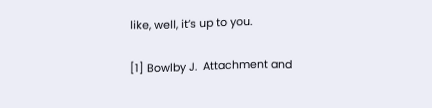like, well, it’s up to you.

[1] Bowlby J.  Attachment and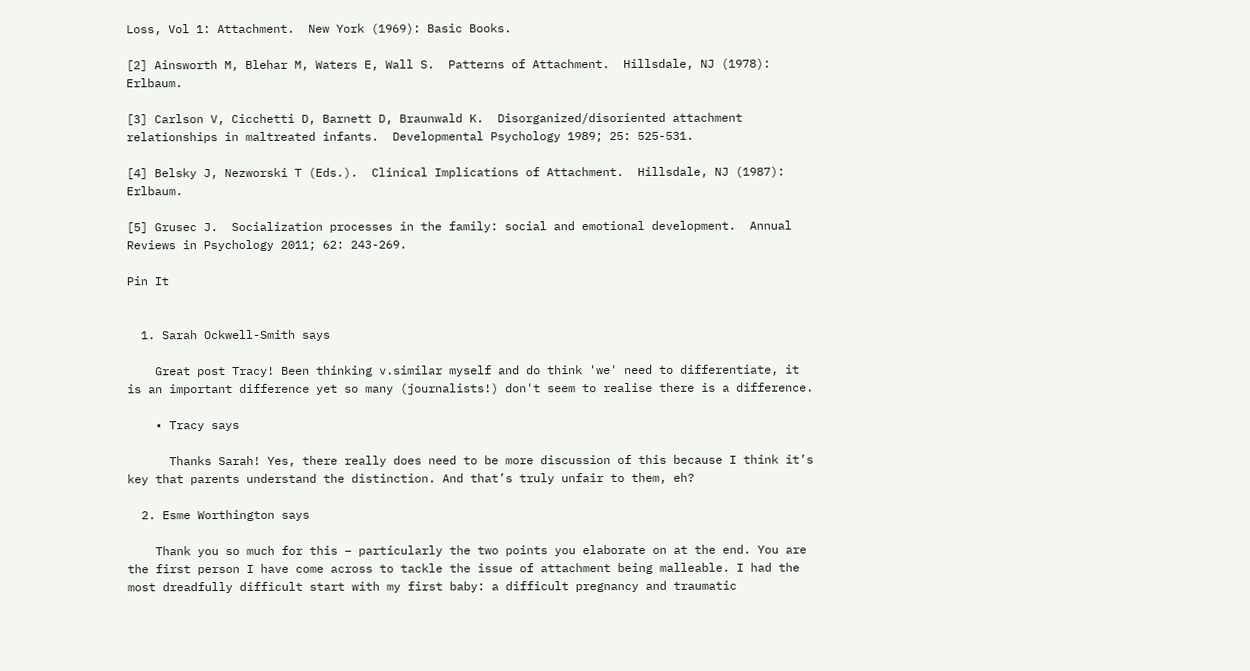Loss, Vol 1: Attachment.  New York (1969): Basic Books.

[2] Ainsworth M, Blehar M, Waters E, Wall S.  Patterns of Attachment.  Hillsdale, NJ (1978): Erlbaum.

[3] Carlson V, Cicchetti D, Barnett D, Braunwald K.  Disorganized/disoriented attachment relationships in maltreated infants.  Developmental Psychology 1989; 25: 525-531.

[4] Belsky J, Nezworski T (Eds.).  Clinical Implications of Attachment.  Hillsdale, NJ (1987): Erlbaum.

[5] Grusec J.  Socialization processes in the family: social and emotional development.  Annual Reviews in Psychology 2011; 62: 243-269.

Pin It


  1. Sarah Ockwell-Smith says

    Great post Tracy! Been thinking v.similar myself and do think 'we' need to differentiate, it is an important difference yet so many (journalists!) don't seem to realise there is a difference.

    • Tracy says

      Thanks Sarah! Yes, there really does need to be more discussion of this because I think it’s key that parents understand the distinction. And that’s truly unfair to them, eh?

  2. Esme Worthington says

    Thank you so much for this – particularly the two points you elaborate on at the end. You are the first person I have come across to tackle the issue of attachment being malleable. I had the most dreadfully difficult start with my first baby: a difficult pregnancy and traumatic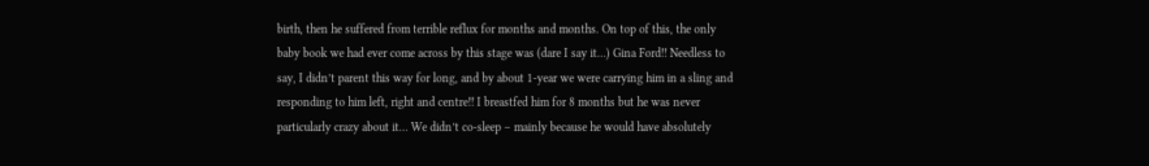birth, then he suffered from terrible reflux for months and months. On top of this, the only baby book we had ever come across by this stage was (dare I say it…) Gina Ford!! Needless to say, I didn’t parent this way for long, and by about 1-year we were carrying him in a sling and responding to him left, right and centre!! I breastfed him for 8 months but he was never particularly crazy about it… We didn’t co-sleep – mainly because he would have absolutely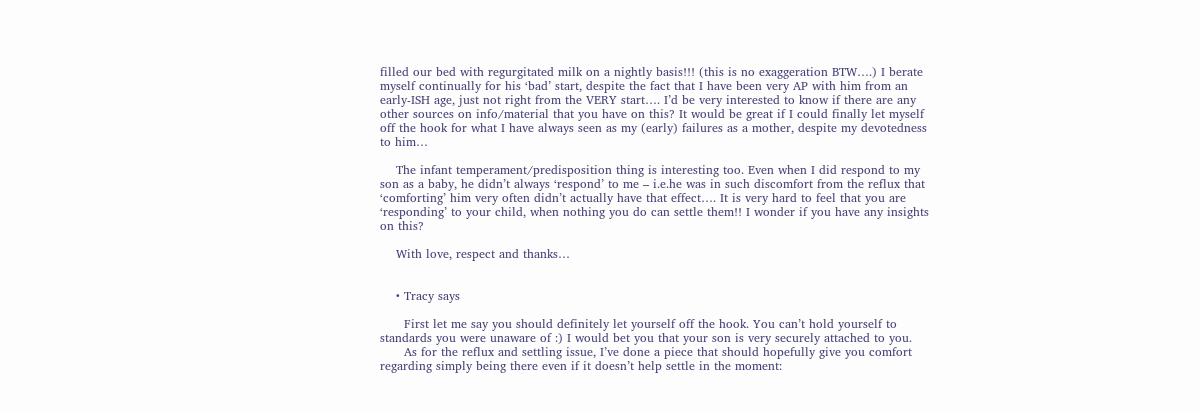filled our bed with regurgitated milk on a nightly basis!!! (this is no exaggeration BTW….) I berate myself continually for his ‘bad’ start, despite the fact that I have been very AP with him from an early-ISH age, just not right from the VERY start…. I’d be very interested to know if there are any other sources on info/material that you have on this? It would be great if I could finally let myself off the hook for what I have always seen as my (early) failures as a mother, despite my devotedness to him…

    The infant temperament/predisposition thing is interesting too. Even when I did respond to my son as a baby, he didn’t always ‘respond’ to me – i.e.he was in such discomfort from the reflux that ‘comforting’ him very often didn’t actually have that effect…. It is very hard to feel that you are ‘responding’ to your child, when nothing you do can settle them!! I wonder if you have any insights on this?

    With love, respect and thanks…


    • Tracy says

      First let me say you should definitely let yourself off the hook. You can’t hold yourself to standards you were unaware of :) I would bet you that your son is very securely attached to you.
      As for the reflux and settling issue, I’ve done a piece that should hopefully give you comfort regarding simply being there even if it doesn’t help settle in the moment: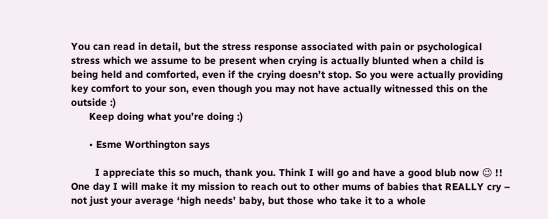You can read in detail, but the stress response associated with pain or psychological stress which we assume to be present when crying is actually blunted when a child is being held and comforted, even if the crying doesn’t stop. So you were actually providing key comfort to your son, even though you may not have actually witnessed this on the outside :)
      Keep doing what you’re doing :)

      • Esme Worthington says

        I appreciate this so much, thank you. Think I will go and have a good blub now 😉 !! One day I will make it my mission to reach out to other mums of babies that REALLY cry – not just your average ‘high needs’ baby, but those who take it to a whole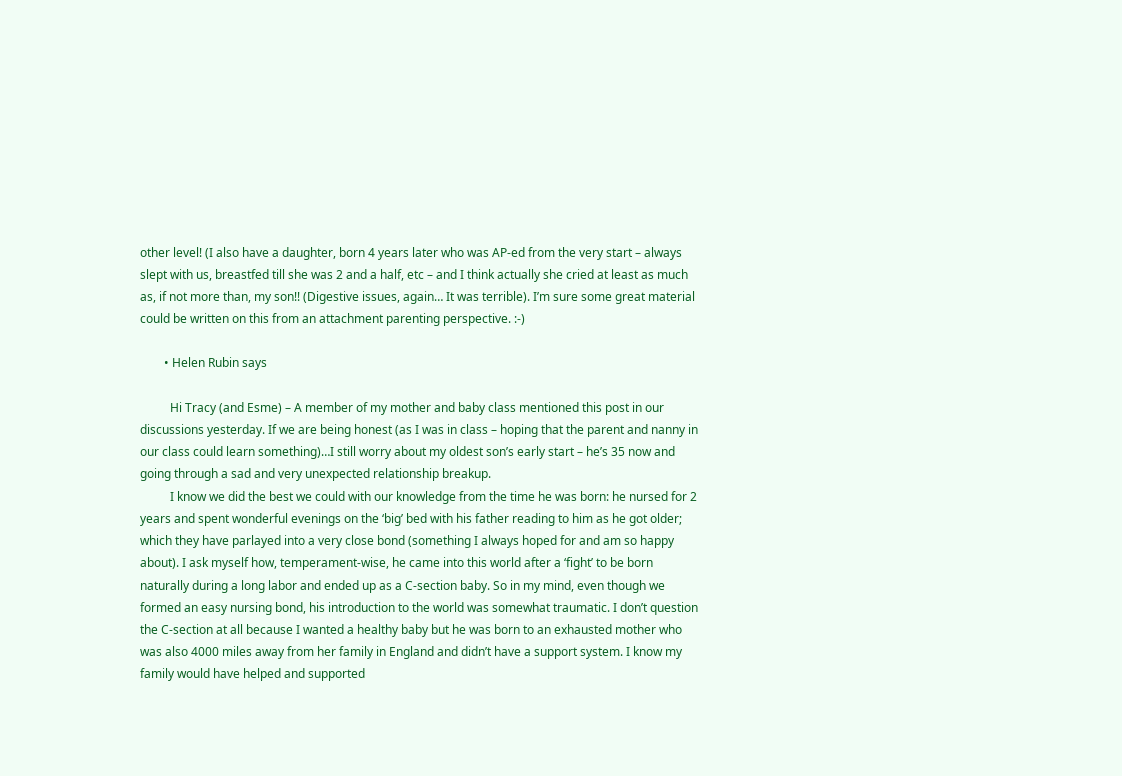other level! (I also have a daughter, born 4 years later who was AP-ed from the very start – always slept with us, breastfed till she was 2 and a half, etc – and I think actually she cried at least as much as, if not more than, my son!! (Digestive issues, again… It was terrible). I’m sure some great material could be written on this from an attachment parenting perspective. :-)

        • Helen Rubin says

          Hi Tracy (and Esme) – A member of my mother and baby class mentioned this post in our discussions yesterday. If we are being honest (as I was in class – hoping that the parent and nanny in our class could learn something)…I still worry about my oldest son’s early start – he’s 35 now and going through a sad and very unexpected relationship breakup.
          I know we did the best we could with our knowledge from the time he was born: he nursed for 2 years and spent wonderful evenings on the ‘big’ bed with his father reading to him as he got older; which they have parlayed into a very close bond (something I always hoped for and am so happy about). I ask myself how, temperament-wise, he came into this world after a ‘fight’ to be born naturally during a long labor and ended up as a C-section baby. So in my mind, even though we formed an easy nursing bond, his introduction to the world was somewhat traumatic. I don’t question the C-section at all because I wanted a healthy baby but he was born to an exhausted mother who was also 4000 miles away from her family in England and didn’t have a support system. I know my family would have helped and supported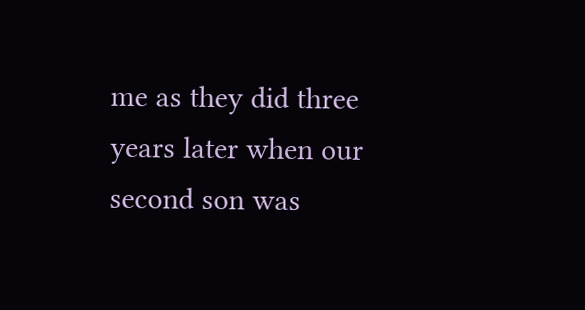me as they did three years later when our second son was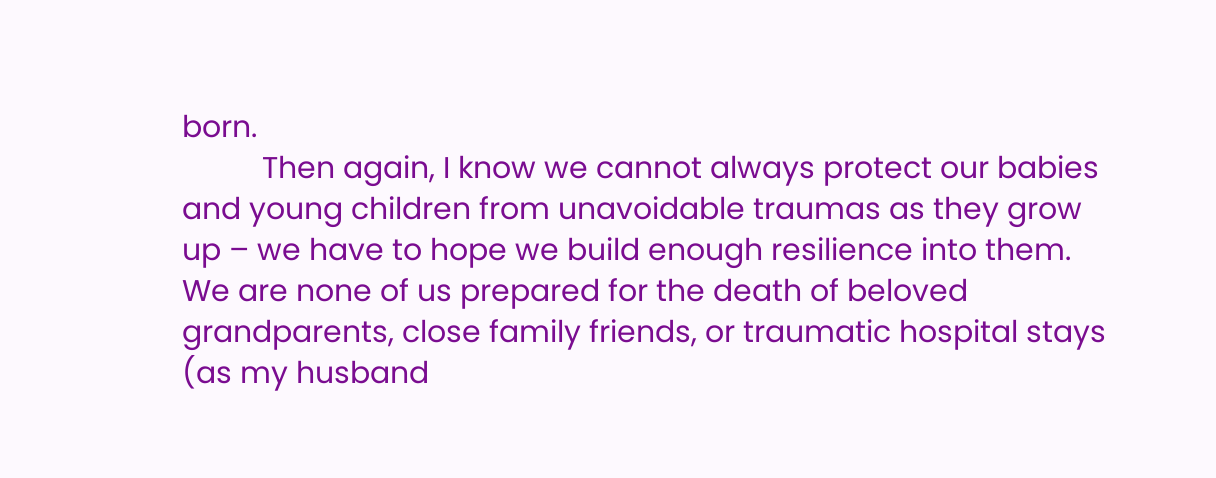born.
          Then again, I know we cannot always protect our babies and young children from unavoidable traumas as they grow up – we have to hope we build enough resilience into them. We are none of us prepared for the death of beloved grandparents, close family friends, or traumatic hospital stays (as my husband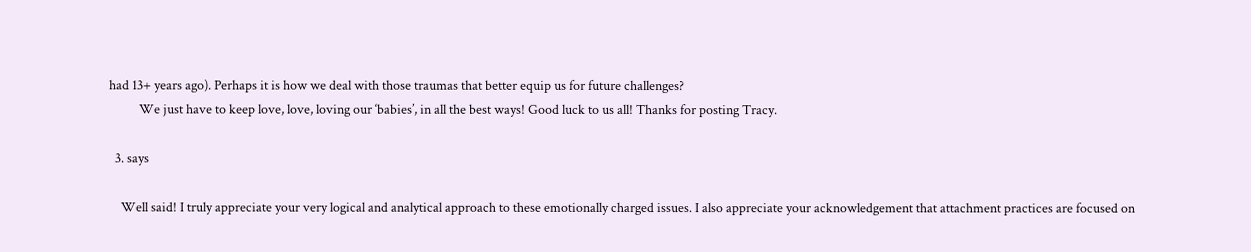had 13+ years ago). Perhaps it is how we deal with those traumas that better equip us for future challenges?
          We just have to keep love, love, loving our ‘babies’, in all the best ways! Good luck to us all! Thanks for posting Tracy.

  3. says

    Well said! I truly appreciate your very logical and analytical approach to these emotionally charged issues. I also appreciate your acknowledgement that attachment practices are focused on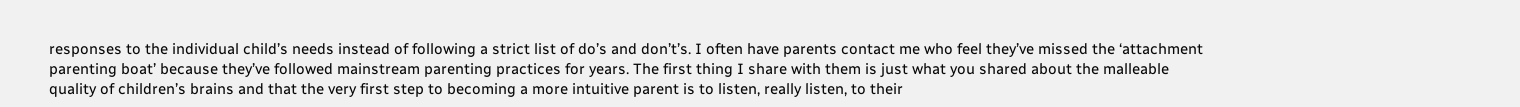responses to the individual child’s needs instead of following a strict list of do’s and don’t’s. I often have parents contact me who feel they’ve missed the ‘attachment parenting boat’ because they’ve followed mainstream parenting practices for years. The first thing I share with them is just what you shared about the malleable quality of children’s brains and that the very first step to becoming a more intuitive parent is to listen, really listen, to their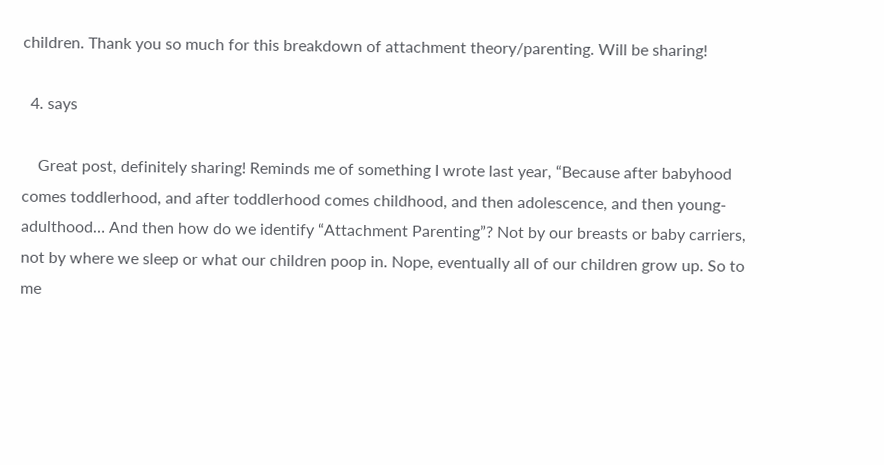children. Thank you so much for this breakdown of attachment theory/parenting. Will be sharing!

  4. says

    Great post, definitely sharing! Reminds me of something I wrote last year, “Because after babyhood comes toddlerhood, and after toddlerhood comes childhood, and then adolescence, and then young-adulthood… And then how do we identify “Attachment Parenting”? Not by our breasts or baby carriers, not by where we sleep or what our children poop in. Nope, eventually all of our children grow up. So to me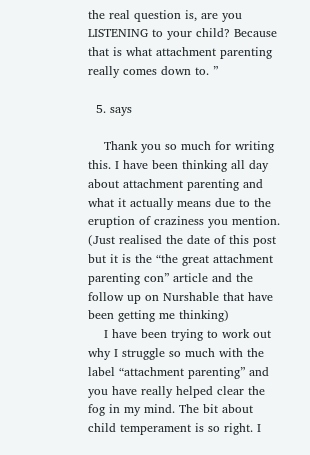the real question is, are you LISTENING to your child? Because that is what attachment parenting really comes down to. ”

  5. says

    Thank you so much for writing this. I have been thinking all day about attachment parenting and what it actually means due to the eruption of craziness you mention. (Just realised the date of this post but it is the “the great attachment parenting con” article and the follow up on Nurshable that have been getting me thinking)
    I have been trying to work out why I struggle so much with the label “attachment parenting” and you have really helped clear the fog in my mind. The bit about child temperament is so right. I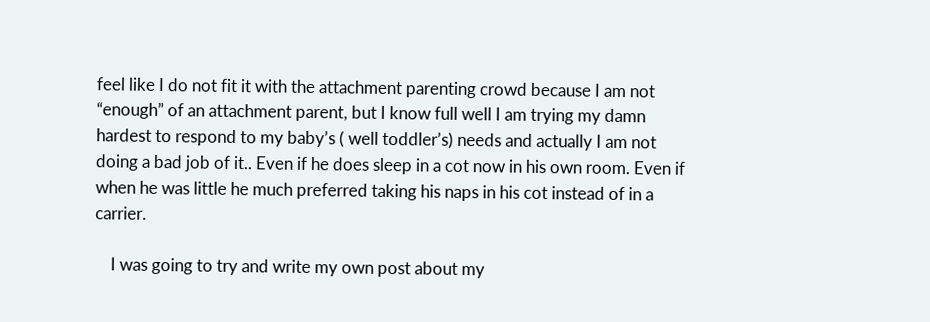feel like I do not fit it with the attachment parenting crowd because I am not “enough” of an attachment parent, but I know full well I am trying my damn hardest to respond to my baby’s ( well toddler’s) needs and actually I am not doing a bad job of it.. Even if he does sleep in a cot now in his own room. Even if when he was little he much preferred taking his naps in his cot instead of in a carrier.

    I was going to try and write my own post about my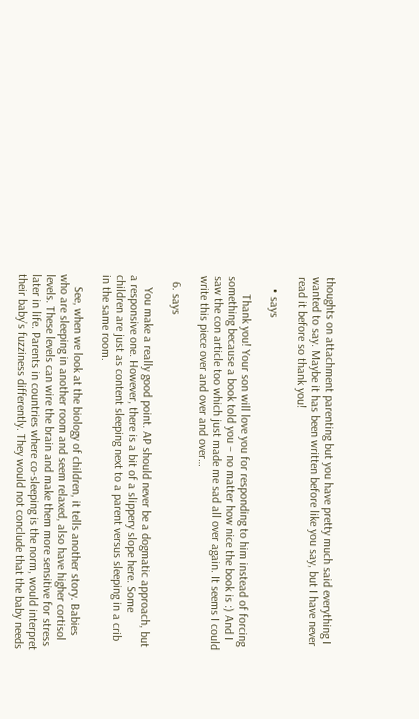thoughts on attachment parenting but you have pretty much said everything I wanted to say. Maybe it has been written before like you say, but I have never read it before so thank you!

    • says

      Thank you! Your son will love you for responding to him instead of forcing something because a book told you – no matter how nice the book is :) And I saw the con article too which just made me sad all over again. It seems I could write this piece over and over and over…

  6. says

    You make a really good point. AP should never be a dogmatic approach, but a responsive one. However, there is a bit of a slippery slope here. Some children are just as content sleeping next to a parent versus sleeping in a crib in the same room.

    See, when we look at the biology of children, it tells another story. Babies who are sleeping in another room and seem relaxed, also have higher cortisol levels. These levels can wire the brain and make them more sensitive for stress later in life. Parents in countries where co-sleeping is the norm, would interpret their baby’s fuzziness differently. They would not conclude that the baby needs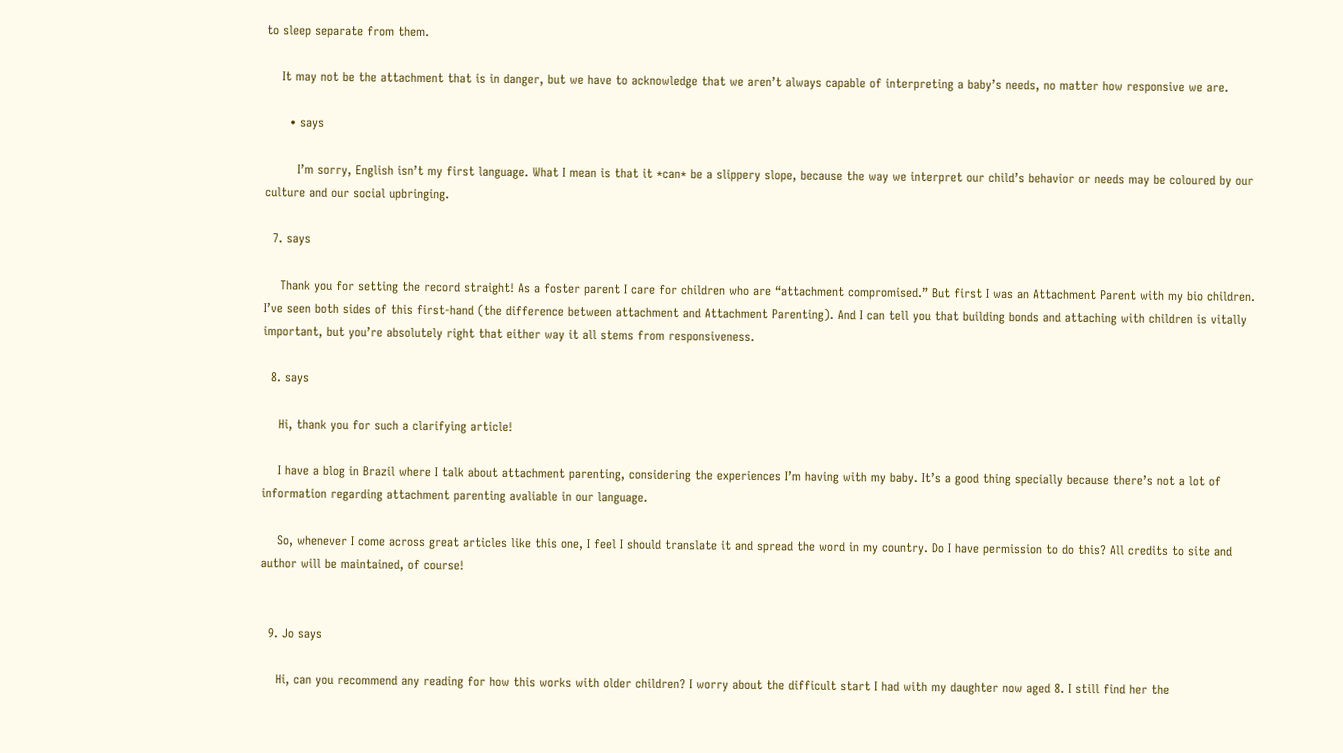to sleep separate from them.

    It may not be the attachment that is in danger, but we have to acknowledge that we aren’t always capable of interpreting a baby’s needs, no matter how responsive we are.

      • says

        I’m sorry, English isn’t my first language. What I mean is that it *can* be a slippery slope, because the way we interpret our child’s behavior or needs may be coloured by our culture and our social upbringing.

  7. says

    Thank you for setting the record straight! As a foster parent I care for children who are “attachment compromised.” But first I was an Attachment Parent with my bio children. I’ve seen both sides of this first-hand (the difference between attachment and Attachment Parenting). And I can tell you that building bonds and attaching with children is vitally important, but you’re absolutely right that either way it all stems from responsiveness.

  8. says

    Hi, thank you for such a clarifying article!

    I have a blog in Brazil where I talk about attachment parenting, considering the experiences I’m having with my baby. It’s a good thing specially because there’s not a lot of information regarding attachment parenting avaliable in our language.

    So, whenever I come across great articles like this one, I feel I should translate it and spread the word in my country. Do I have permission to do this? All credits to site and author will be maintained, of course!


  9. Jo says

    Hi, can you recommend any reading for how this works with older children? I worry about the difficult start I had with my daughter now aged 8. I still find her the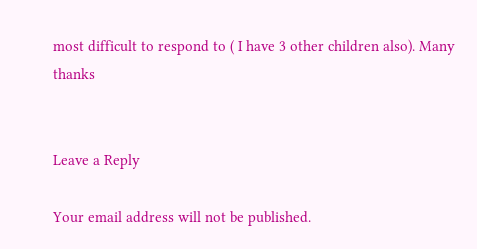most difficult to respond to ( I have 3 other children also). Many thanks


Leave a Reply

Your email address will not be published.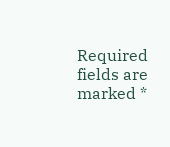Required fields are marked *